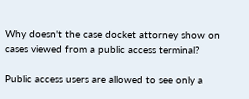Why doesn't the case docket attorney show on cases viewed from a public access terminal?

Public access users are allowed to see only a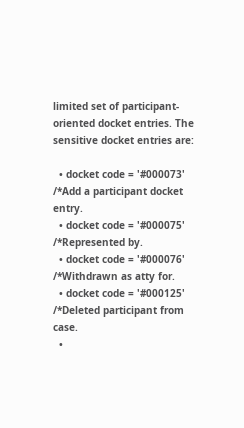limited set of participant-oriented docket entries. The sensitive docket entries are:

  • docket code = '#000073' /*Add a participant docket entry.
  • docket code = '#000075' /*Represented by.
  • docket code = '#000076' /*Withdrawn as atty for.
  • docket code = '#000125' /*Deleted participant from case.
  •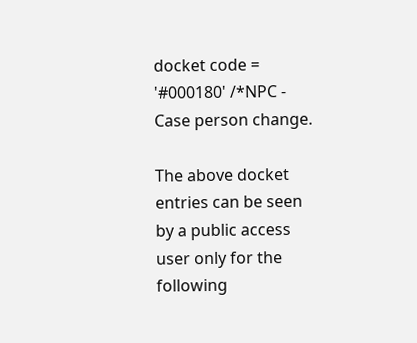docket code = '#000180' /*NPC - Case person change.

The above docket entries can be seen by a public access user only for the following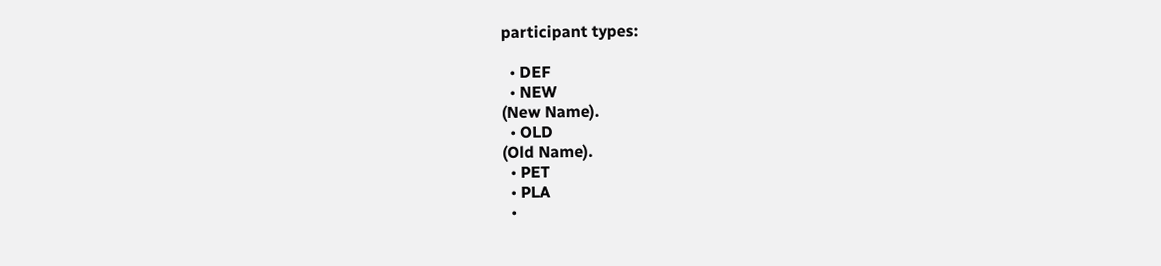participant types:

  • DEF
  • NEW
(New Name).
  • OLD
(Old Name).
  • PET
  • PLA
  •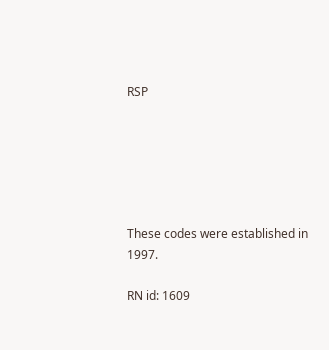RSP






These codes were established in 1997.

RN id: 1609